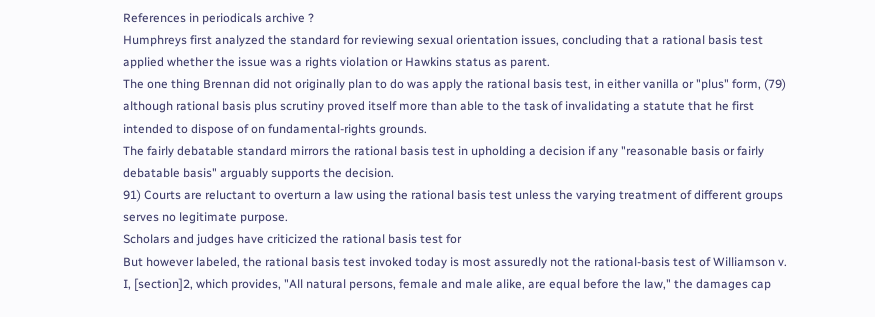References in periodicals archive ?
Humphreys first analyzed the standard for reviewing sexual orientation issues, concluding that a rational basis test applied whether the issue was a rights violation or Hawkins status as parent.
The one thing Brennan did not originally plan to do was apply the rational basis test, in either vanilla or "plus" form, (79) although rational basis plus scrutiny proved itself more than able to the task of invalidating a statute that he first intended to dispose of on fundamental-rights grounds.
The fairly debatable standard mirrors the rational basis test in upholding a decision if any "reasonable basis or fairly debatable basis" arguably supports the decision.
91) Courts are reluctant to overturn a law using the rational basis test unless the varying treatment of different groups serves no legitimate purpose.
Scholars and judges have criticized the rational basis test for
But however labeled, the rational basis test invoked today is most assuredly not the rational-basis test of Williamson v.
I, [section]2, which provides, "All natural persons, female and male alike, are equal before the law," the damages cap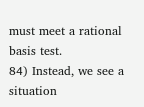must meet a rational basis test.
84) Instead, we see a situation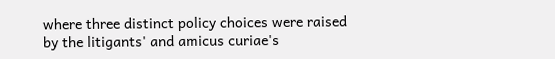where three distinct policy choices were raised by the litigants' and amicus curiae's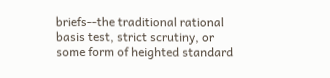briefs--the traditional rational basis test, strict scrutiny, or some form of heighted standard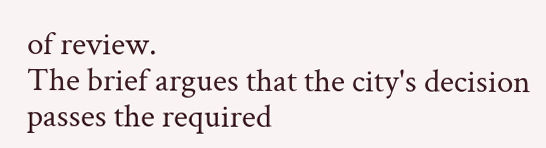of review.
The brief argues that the city's decision passes the required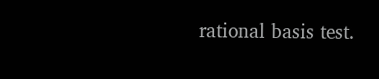rational basis test.